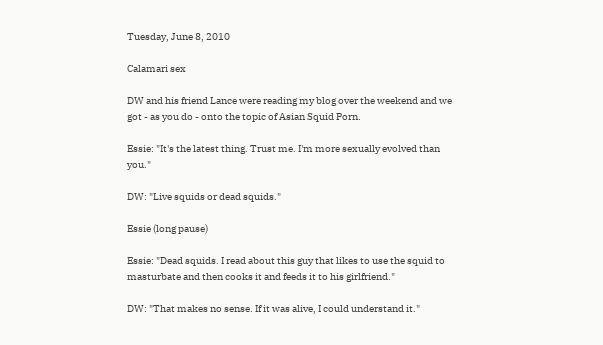Tuesday, June 8, 2010

Calamari sex

DW and his friend Lance were reading my blog over the weekend and we got - as you do - onto the topic of Asian Squid Porn.

Essie: "It's the latest thing. Trust me. I'm more sexually evolved than you."

DW: "Live squids or dead squids."

Essie (long pause)

Essie: "Dead squids. I read about this guy that likes to use the squid to masturbate and then cooks it and feeds it to his girlfriend."

DW: "That makes no sense. If it was alive, I could understand it."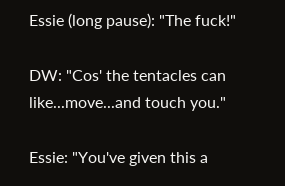Essie (long pause): "The fuck!"

DW: "Cos' the tentacles can like...move...and touch you."

Essie: "You've given this a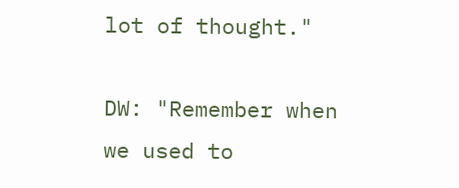lot of thought."

DW: "Remember when we used to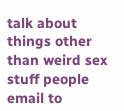talk about things other than weird sex stuff people email to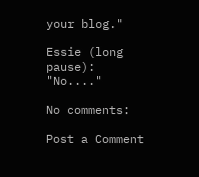your blog."

Essie (long pause): "No...."

No comments:

Post a Comment